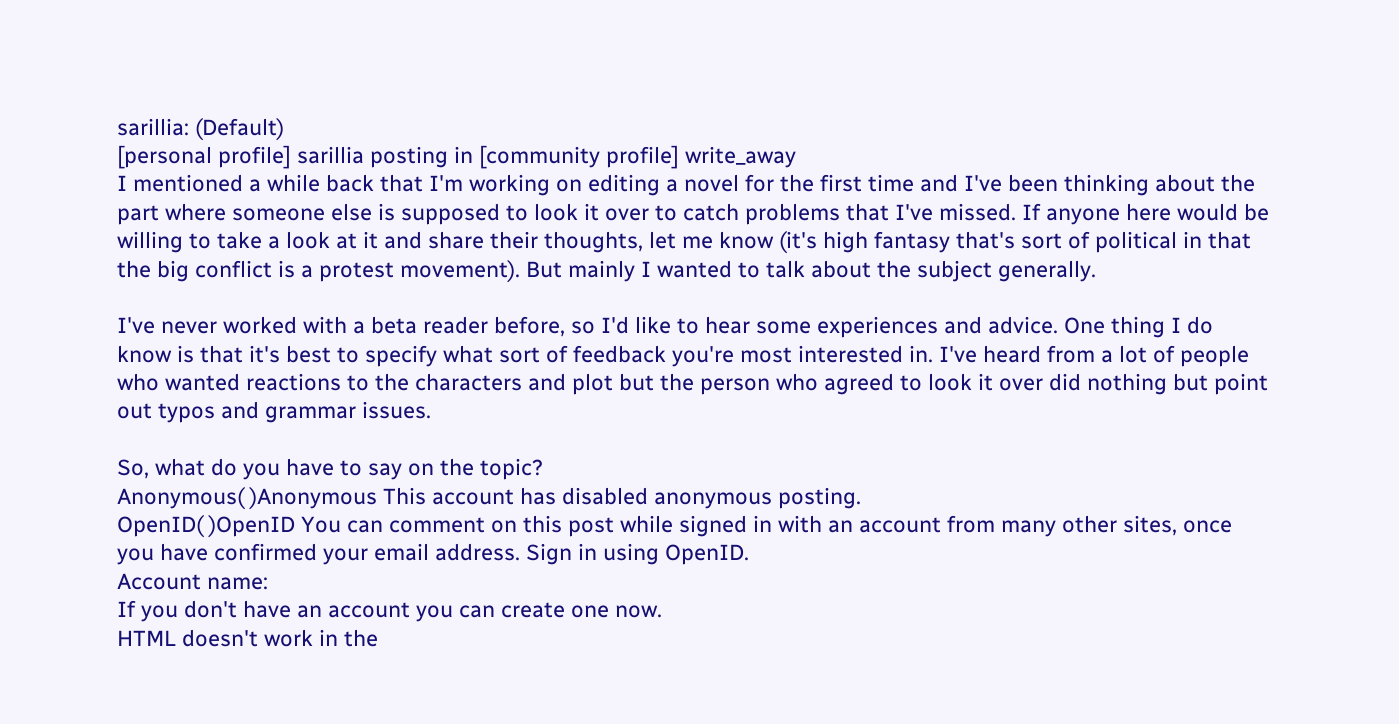sarillia: (Default)
[personal profile] sarillia posting in [community profile] write_away
I mentioned a while back that I'm working on editing a novel for the first time and I've been thinking about the part where someone else is supposed to look it over to catch problems that I've missed. If anyone here would be willing to take a look at it and share their thoughts, let me know (it's high fantasy that's sort of political in that the big conflict is a protest movement). But mainly I wanted to talk about the subject generally.

I've never worked with a beta reader before, so I'd like to hear some experiences and advice. One thing I do know is that it's best to specify what sort of feedback you're most interested in. I've heard from a lot of people who wanted reactions to the characters and plot but the person who agreed to look it over did nothing but point out typos and grammar issues.

So, what do you have to say on the topic?
Anonymous( )Anonymous This account has disabled anonymous posting.
OpenID( )OpenID You can comment on this post while signed in with an account from many other sites, once you have confirmed your email address. Sign in using OpenID.
Account name:
If you don't have an account you can create one now.
HTML doesn't work in the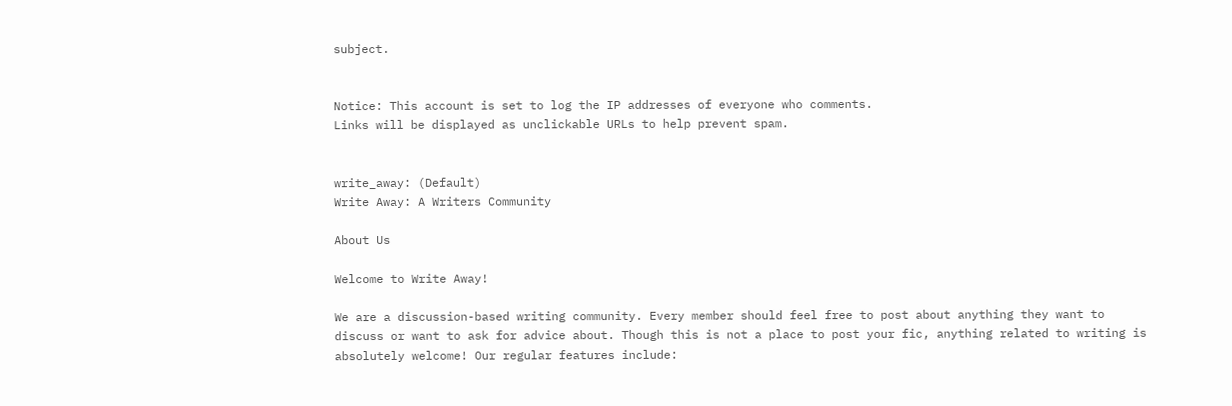subject.


Notice: This account is set to log the IP addresses of everyone who comments.
Links will be displayed as unclickable URLs to help prevent spam.


write_away: (Default)
Write Away: A Writers Community

About Us

Welcome to Write Away!

We are a discussion-based writing community. Every member should feel free to post about anything they want to discuss or want to ask for advice about. Though this is not a place to post your fic, anything related to writing is absolutely welcome! Our regular features include: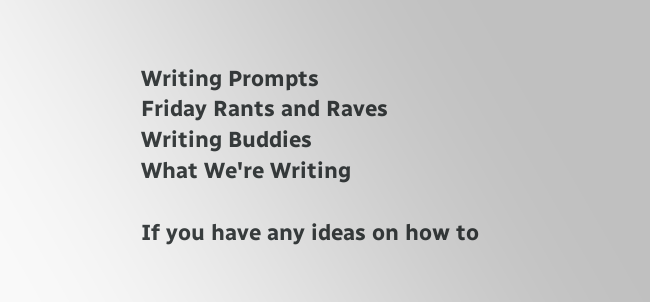Writing Prompts
Friday Rants and Raves
Writing Buddies
What We're Writing

If you have any ideas on how to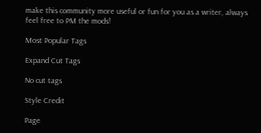make this community more useful or fun for you as a writer, always feel free to PM the mods!

Most Popular Tags

Expand Cut Tags

No cut tags

Style Credit

Page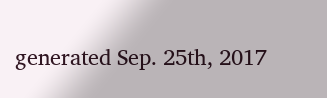generated Sep. 25th, 2017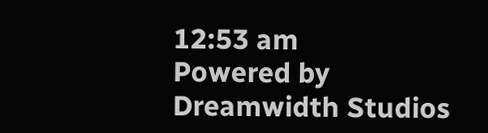12:53 am
Powered by Dreamwidth Studios